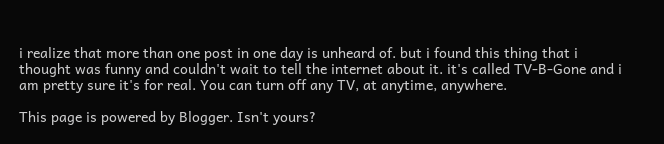i realize that more than one post in one day is unheard of. but i found this thing that i thought was funny and couldn't wait to tell the internet about it. it's called TV-B-Gone and i am pretty sure it's for real. You can turn off any TV, at anytime, anywhere.

This page is powered by Blogger. Isn't yours?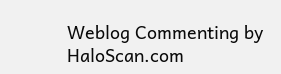Weblog Commenting by HaloScan.com